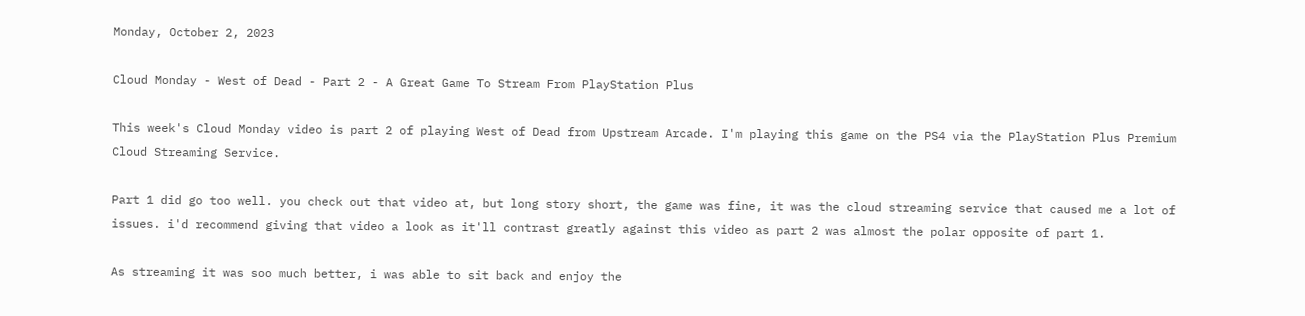Monday, October 2, 2023

Cloud Monday - West of Dead - Part 2 - A Great Game To Stream From PlayStation Plus

This week's Cloud Monday video is part 2 of playing West of Dead from Upstream Arcade. I'm playing this game on the PS4 via the PlayStation Plus Premium Cloud Streaming Service.

Part 1 did go too well. you check out that video at, but long story short, the game was fine, it was the cloud streaming service that caused me a lot of issues. i'd recommend giving that video a look as it'll contrast greatly against this video as part 2 was almost the polar opposite of part 1.

As streaming it was soo much better, i was able to sit back and enjoy the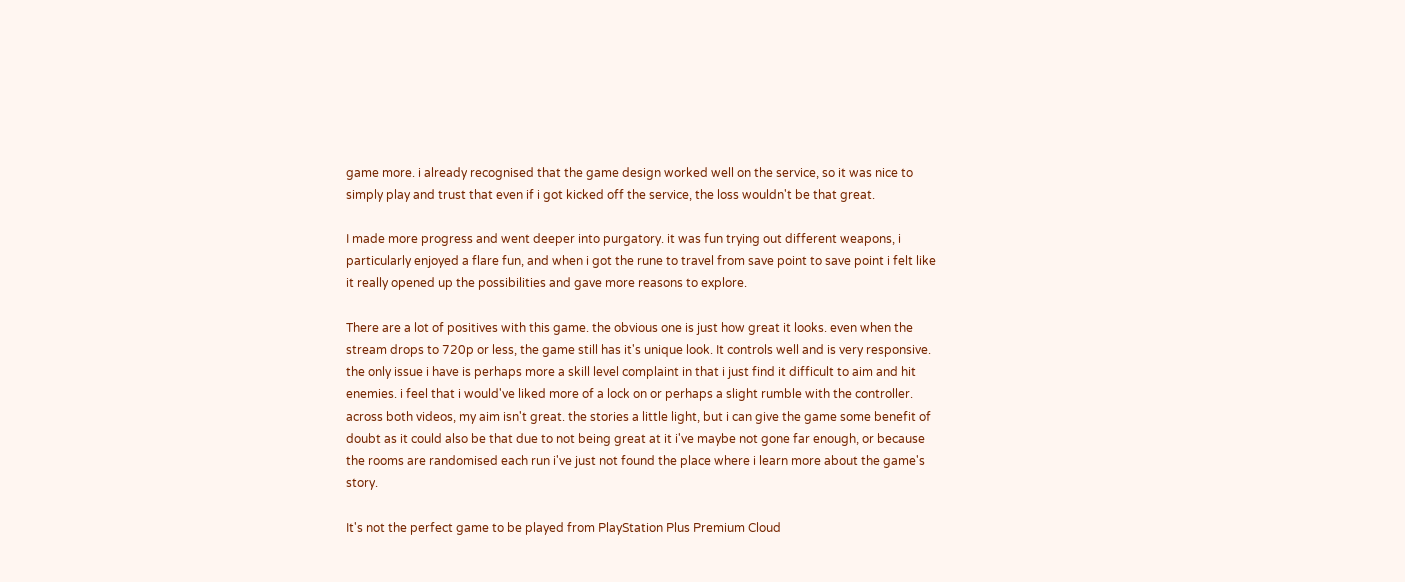game more. i already recognised that the game design worked well on the service, so it was nice to simply play and trust that even if i got kicked off the service, the loss wouldn't be that great.

I made more progress and went deeper into purgatory. it was fun trying out different weapons, i particularly enjoyed a flare fun, and when i got the rune to travel from save point to save point i felt like it really opened up the possibilities and gave more reasons to explore.

There are a lot of positives with this game. the obvious one is just how great it looks. even when the stream drops to 720p or less, the game still has it's unique look. It controls well and is very responsive. the only issue i have is perhaps more a skill level complaint in that i just find it difficult to aim and hit enemies. i feel that i would've liked more of a lock on or perhaps a slight rumble with the controller. across both videos, my aim isn't great. the stories a little light, but i can give the game some benefit of doubt as it could also be that due to not being great at it i've maybe not gone far enough, or because the rooms are randomised each run i've just not found the place where i learn more about the game's story.

It's not the perfect game to be played from PlayStation Plus Premium Cloud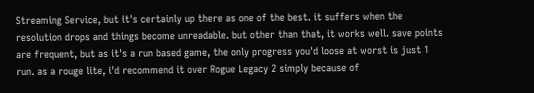Streaming Service, but it's certainly up there as one of the best. it suffers when the resolution drops and things become unreadable. but other than that, it works well. save points are frequent, but as it's a run based game, the only progress you'd loose at worst is just 1 run. as a rouge lite, i'd recommend it over Rogue Legacy 2 simply because of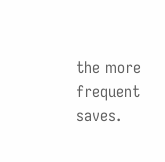the more frequent saves.